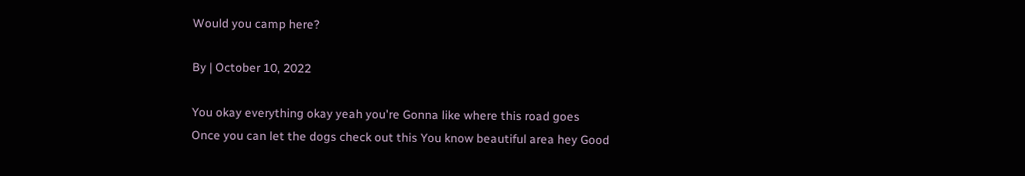Would you camp here?

By | October 10, 2022

You okay everything okay yeah you're Gonna like where this road goes Once you can let the dogs check out this You know beautiful area hey Good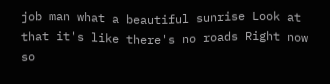job man what a beautiful sunrise Look at that it's like there's no roads Right now so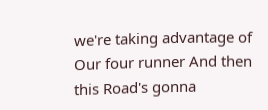we're taking advantage of Our four runner And then this Road's gonna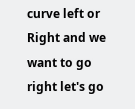curve left or Right and we want to go right let's go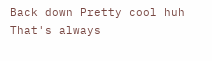Back down Pretty cool huh That's always